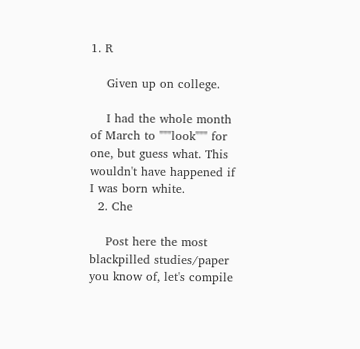1. R

    Given up on college.

    I had the whole month of March to """look""" for one, but guess what. This wouldn't have happened if I was born white.
  2. Che

    Post here the most blackpilled studies/paper you know of, let's compile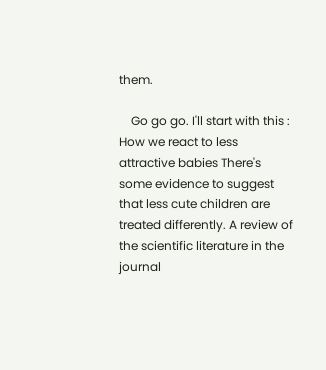them.

    Go go go. I'll start with this : How we react to less attractive babies There's some evidence to suggest that less cute children are treated differently. A review of the scientific literature in the journal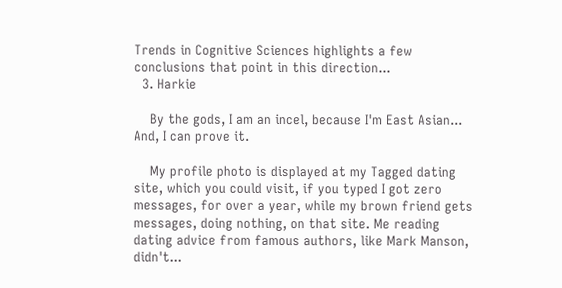Trends in Cognitive Sciences highlights a few conclusions that point in this direction...
  3. Harkie

    By the gods, I am an incel, because I'm East Asian... And, I can prove it.

    My profile photo is displayed at my Tagged dating site, which you could visit, if you typed I got zero messages, for over a year, while my brown friend gets messages, doing nothing, on that site. Me reading dating advice from famous authors, like Mark Manson, didn't...